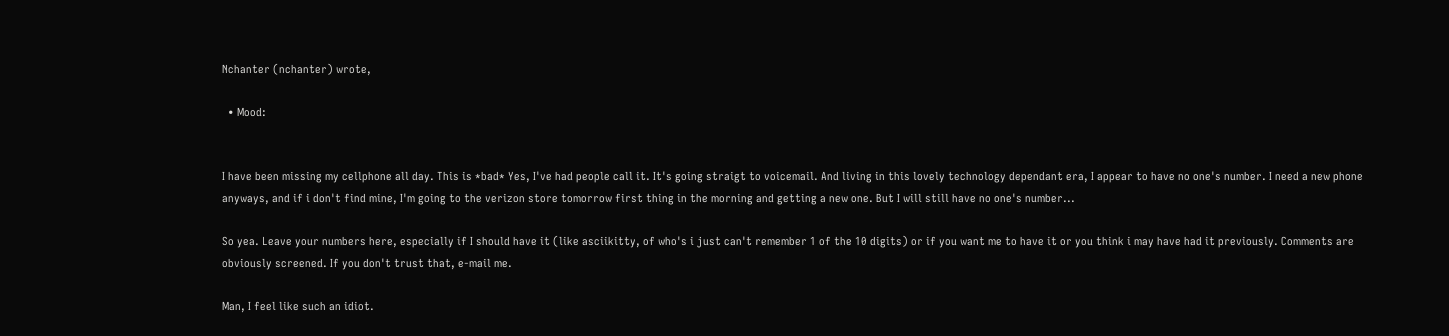Nchanter (nchanter) wrote,

  • Mood:


I have been missing my cellphone all day. This is *bad* Yes, I've had people call it. It's going straigt to voicemail. And living in this lovely technology dependant era, I appear to have no one's number. I need a new phone anyways, and if i don't find mine, I'm going to the verizon store tomorrow first thing in the morning and getting a new one. But I will still have no one's number...

So yea. Leave your numbers here, especially if I should have it (like asciikitty, of who's i just can't remember 1 of the 10 digits) or if you want me to have it or you think i may have had it previously. Comments are obviously screened. If you don't trust that, e-mail me.

Man, I feel like such an idiot.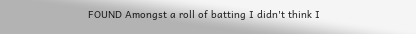FOUND Amongst a roll of batting I didn't think I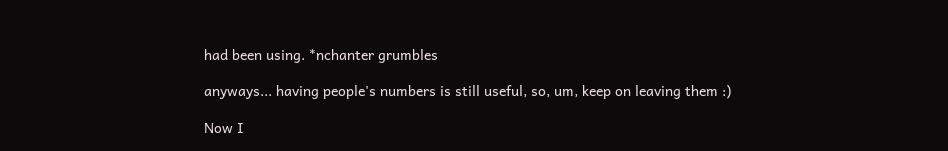had been using. *nchanter grumbles

anyways... having people's numbers is still useful, so, um, keep on leaving them :)

Now I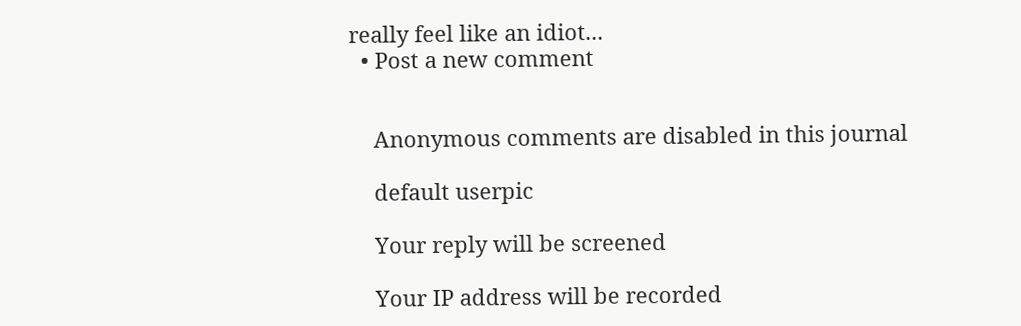really feel like an idiot...
  • Post a new comment


    Anonymous comments are disabled in this journal

    default userpic

    Your reply will be screened

    Your IP address will be recorded